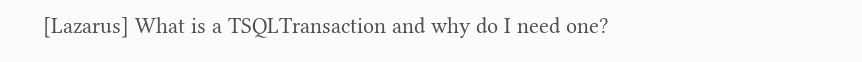[Lazarus] What is a TSQLTransaction and why do I need one?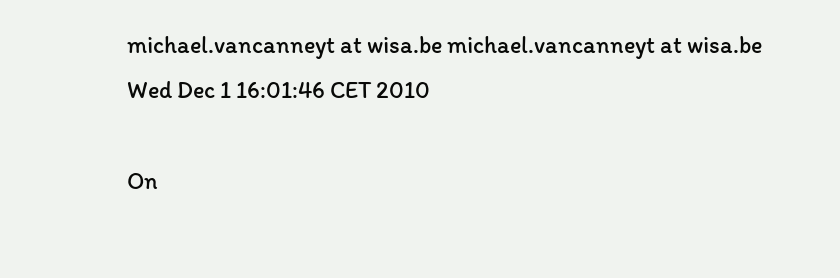michael.vancanneyt at wisa.be michael.vancanneyt at wisa.be
Wed Dec 1 16:01:46 CET 2010

On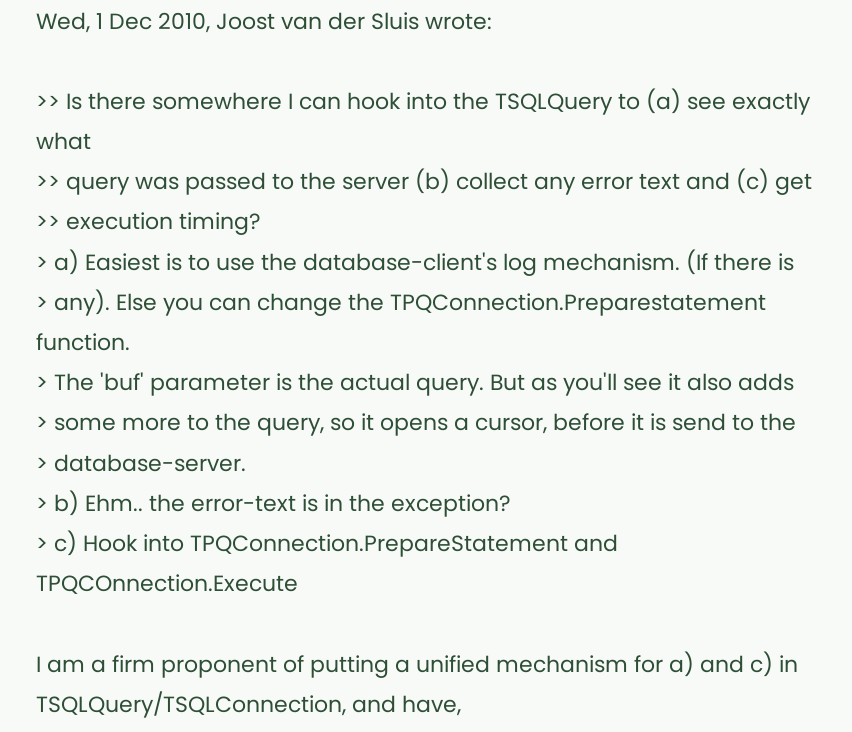Wed, 1 Dec 2010, Joost van der Sluis wrote:

>> Is there somewhere I can hook into the TSQLQuery to (a) see exactly what
>> query was passed to the server (b) collect any error text and (c) get
>> execution timing?
> a) Easiest is to use the database-client's log mechanism. (If there is
> any). Else you can change the TPQConnection.Preparestatement function.
> The 'buf' parameter is the actual query. But as you'll see it also adds
> some more to the query, so it opens a cursor, before it is send to the
> database-server.
> b) Ehm.. the error-text is in the exception?
> c) Hook into TPQConnection.PrepareStatement and TPQCOnnection.Execute

I am a firm proponent of putting a unified mechanism for a) and c) in
TSQLQuery/TSQLConnection, and have,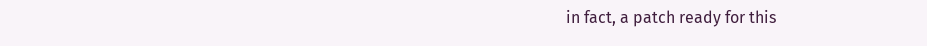in fact, a patch ready for this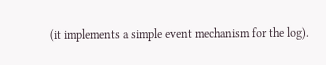(it implements a simple event mechanism for the log).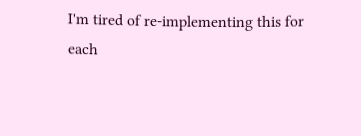I'm tired of re-implementing this for each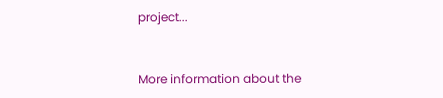project...


More information about the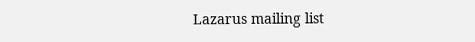Lazarus mailing list